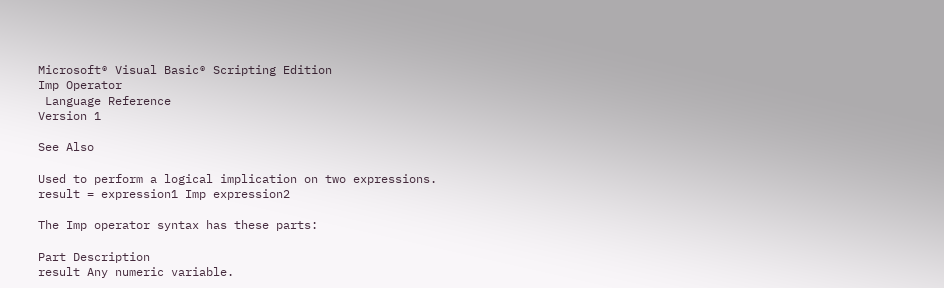Microsoft® Visual Basic® Scripting Edition
Imp Operator
 Language Reference
Version 1

See Also

Used to perform a logical implication on two expressions.
result = expression1 Imp expression2

The Imp operator syntax has these parts:

Part Description
result Any numeric variable.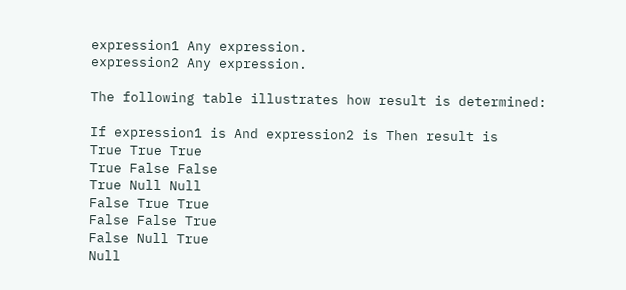expression1 Any expression.
expression2 Any expression.

The following table illustrates how result is determined:

If expression1 is And expression2 is Then result is
True True True
True False False
True Null Null
False True True
False False True
False Null True
Null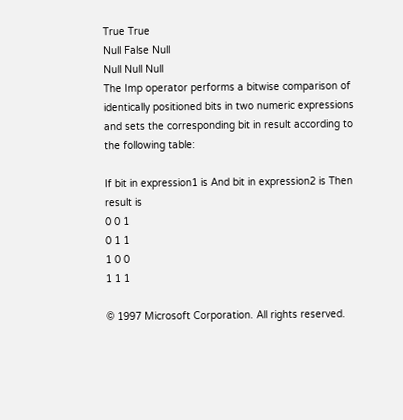True True
Null False Null
Null Null Null
The Imp operator performs a bitwise comparison of identically positioned bits in two numeric expressions and sets the corresponding bit in result according to the following table:

If bit in expression1 is And bit in expression2 is Then result is
0 0 1
0 1 1
1 0 0
1 1 1

© 1997 Microsoft Corporation. All rights reserved.